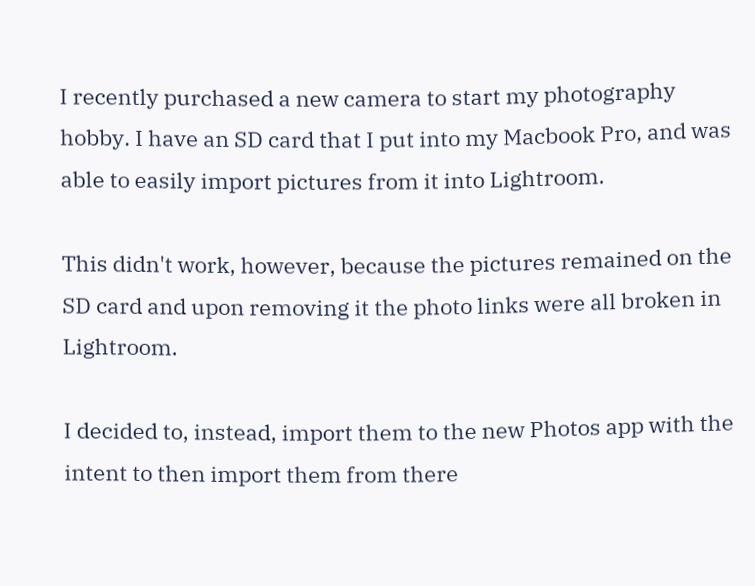I recently purchased a new camera to start my photography hobby. I have an SD card that I put into my Macbook Pro, and was able to easily import pictures from it into Lightroom.

This didn't work, however, because the pictures remained on the SD card and upon removing it the photo links were all broken in Lightroom.

I decided to, instead, import them to the new Photos app with the intent to then import them from there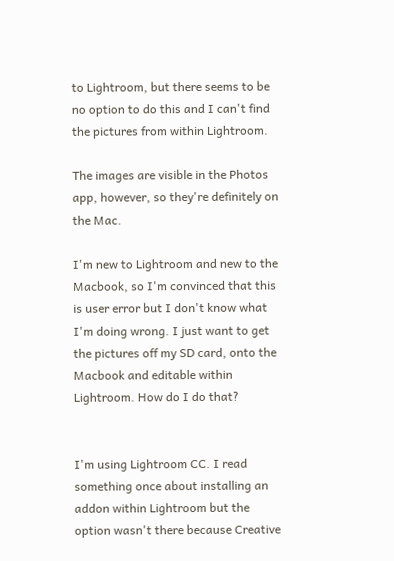to Lightroom, but there seems to be no option to do this and I can't find the pictures from within Lightroom.

The images are visible in the Photos app, however, so they're definitely on the Mac.

I'm new to Lightroom and new to the Macbook, so I'm convinced that this is user error but I don't know what I'm doing wrong. I just want to get the pictures off my SD card, onto the Macbook and editable within Lightroom. How do I do that?


I'm using Lightroom CC. I read something once about installing an addon within Lightroom but the option wasn't there because Creative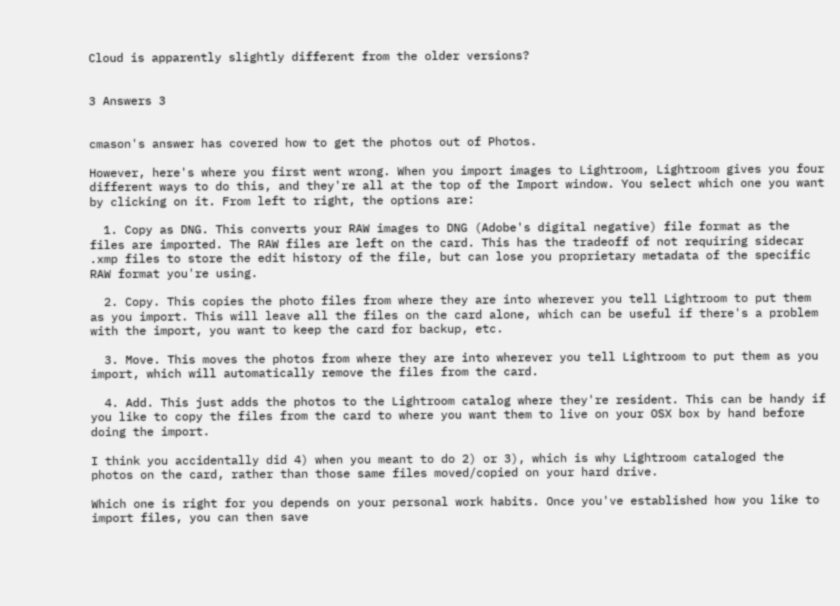Cloud is apparently slightly different from the older versions?


3 Answers 3


cmason's answer has covered how to get the photos out of Photos.

However, here's where you first went wrong. When you import images to Lightroom, Lightroom gives you four different ways to do this, and they're all at the top of the Import window. You select which one you want by clicking on it. From left to right, the options are:

  1. Copy as DNG. This converts your RAW images to DNG (Adobe's digital negative) file format as the files are imported. The RAW files are left on the card. This has the tradeoff of not requiring sidecar .xmp files to store the edit history of the file, but can lose you proprietary metadata of the specific RAW format you're using.

  2. Copy. This copies the photo files from where they are into wherever you tell Lightroom to put them as you import. This will leave all the files on the card alone, which can be useful if there's a problem with the import, you want to keep the card for backup, etc.

  3. Move. This moves the photos from where they are into wherever you tell Lightroom to put them as you import, which will automatically remove the files from the card.

  4. Add. This just adds the photos to the Lightroom catalog where they're resident. This can be handy if you like to copy the files from the card to where you want them to live on your OSX box by hand before doing the import.

I think you accidentally did 4) when you meant to do 2) or 3), which is why Lightroom cataloged the photos on the card, rather than those same files moved/copied on your hard drive.

Which one is right for you depends on your personal work habits. Once you've established how you like to import files, you can then save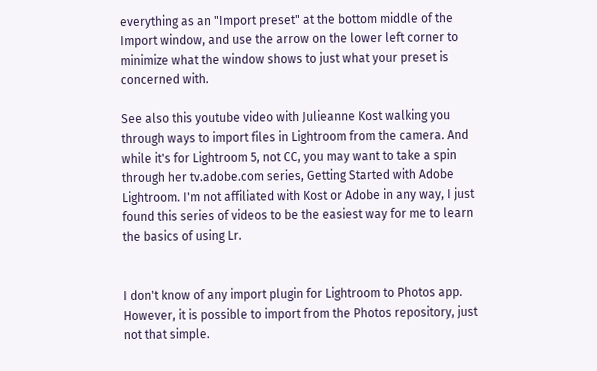everything as an "Import preset" at the bottom middle of the Import window, and use the arrow on the lower left corner to minimize what the window shows to just what your preset is concerned with.

See also this youtube video with Julieanne Kost walking you through ways to import files in Lightroom from the camera. And while it's for Lightroom 5, not CC, you may want to take a spin through her tv.adobe.com series, Getting Started with Adobe Lightroom. I'm not affiliated with Kost or Adobe in any way, I just found this series of videos to be the easiest way for me to learn the basics of using Lr.


I don't know of any import plugin for Lightroom to Photos app. However, it is possible to import from the Photos repository, just not that simple.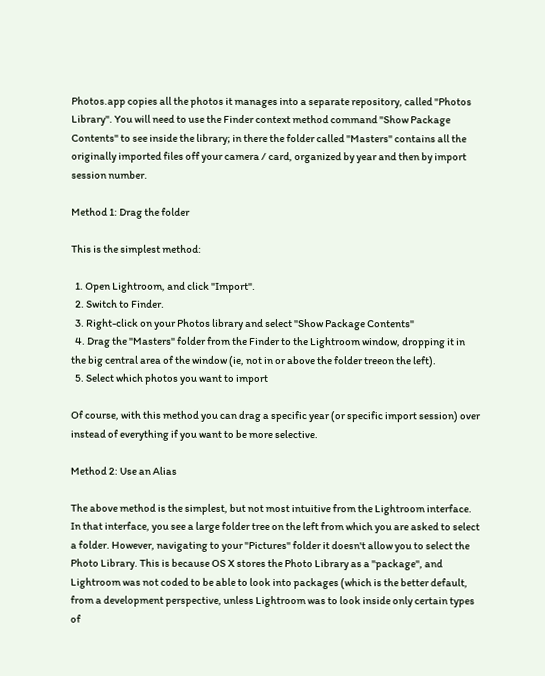Photos.app copies all the photos it manages into a separate repository, called "Photos Library". You will need to use the Finder context method command "Show Package Contents" to see inside the library; in there the folder called "Masters" contains all the originally imported files off your camera / card, organized by year and then by import session number.

Method 1: Drag the folder

This is the simplest method:

  1. Open Lightroom, and click "Import".
  2. Switch to Finder.
  3. Right-click on your Photos library and select "Show Package Contents"
  4. Drag the "Masters" folder from the Finder to the Lightroom window, dropping it in the big central area of the window (ie, not in or above the folder treeon the left).
  5. Select which photos you want to import

Of course, with this method you can drag a specific year (or specific import session) over instead of everything if you want to be more selective.

Method 2: Use an Alias

The above method is the simplest, but not most intuitive from the Lightroom interface. In that interface, you see a large folder tree on the left from which you are asked to select a folder. However, navigating to your "Pictures" folder it doesn't allow you to select the Photo Library. This is because OS X stores the Photo Library as a "package", and Lightroom was not coded to be able to look into packages (which is the better default, from a development perspective, unless Lightroom was to look inside only certain types of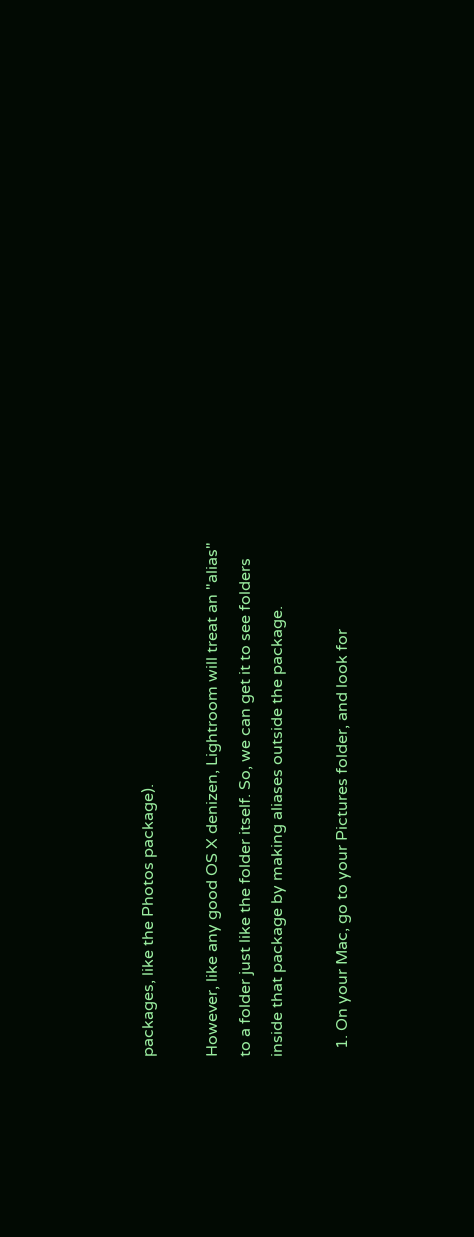packages, like the Photos package).

However, like any good OS X denizen, Lightroom will treat an "alias" to a folder just like the folder itself. So, we can get it to see folders inside that package by making aliases outside the package.

  1. On your Mac, go to your Pictures folder, and look for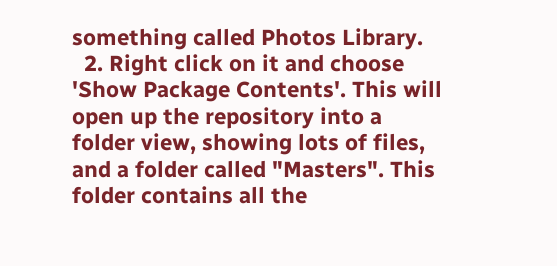something called Photos Library.
  2. Right click on it and choose 'Show Package Contents'. This will open up the repository into a folder view, showing lots of files, and a folder called "Masters". This folder contains all the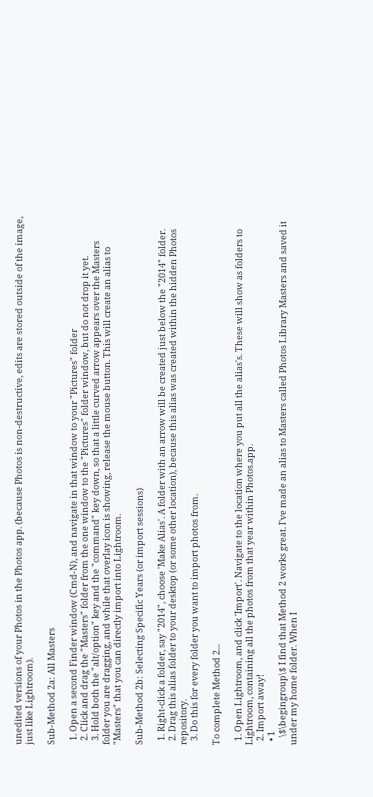unedited versions of your Photos in the Photos app. (because Photos is non-destructive, edits are stored outside of the image, just like Lightroom).

Sub-Method 2a: All Masters

  1. Open a second Finder window (Cmd-N), and navigate in that window to your "Pictures" folder
  2. Click and drag the "Masters" folder from the one window to the "Pictures" folder window, but do not drop it yet.
  3. Hold both the "alt/option" key and the "command" key down, so that a little curved arrow appears over the Masters folder you are dragging, and while that overlay icon is showing, release the mouse button. This will create an alias to "Masters" that you can directly import into Lightroom.

Sub-Method 2b: Selecting Specific Years (or import sessions)

  1. Right-click a folder, say "2014", choose 'Make Alias'. A folder with an arrow will be created just below the "2014" folder.
  2. Drag this alias folder to your desktop (or some other location), because this alias was created within the hidden Photos repository.
  3. Do this for every folder you want to import photos from.

To complete Method 2...

  1. Open Lightroom, and click 'Import'. Navigate to the location where you put all the alias's. These will show as folders to Lightroom, containing all the photos from that year within Photos.app.
  2. Import away!
  • 1
    \$\begingroup\$ I find that Method 2 works great. I've made an alias to Masters called Photos Library Masters and saved it under my home folder. When I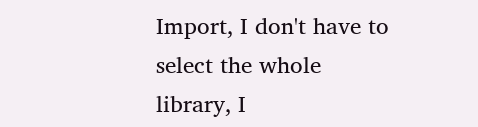Import, I don't have to select the whole library, I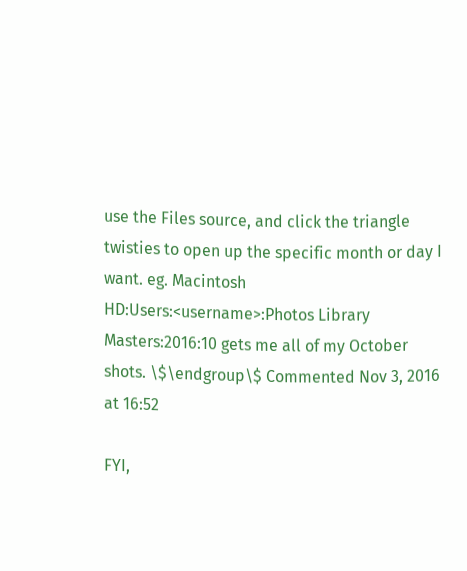use the Files source, and click the triangle twisties to open up the specific month or day I want. eg. Macintosh HD:Users:<username>:Photos Library Masters:2016:10 gets me all of my October shots. \$\endgroup\$ Commented Nov 3, 2016 at 16:52

FYI,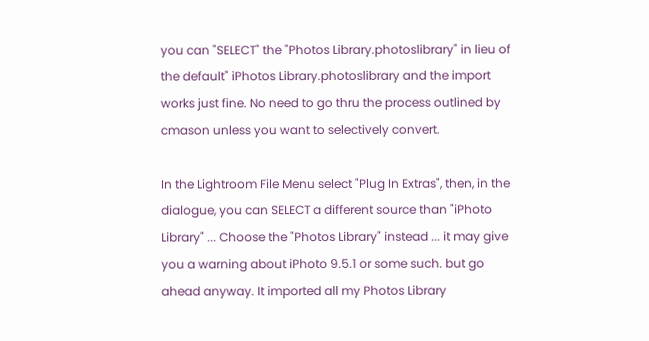you can "SELECT" the "Photos Library.photoslibrary" in lieu of the default" iPhotos Library.photoslibrary and the import works just fine. No need to go thru the process outlined by cmason unless you want to selectively convert.

In the Lightroom File Menu select "Plug In Extras", then, in the dialogue, you can SELECT a different source than "iPhoto Library" ... Choose the "Photos Library" instead ... it may give you a warning about iPhoto 9.5.1 or some such. but go ahead anyway. It imported all my Photos Library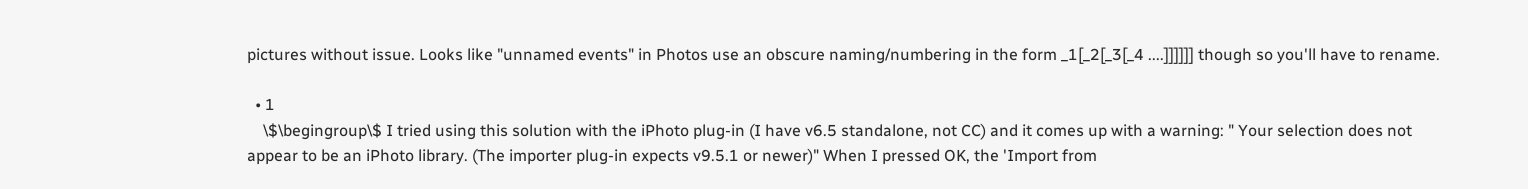pictures without issue. Looks like "unnamed events" in Photos use an obscure naming/numbering in the form _1[_2[_3[_4 ....]]]]]] though so you'll have to rename.

  • 1
    \$\begingroup\$ I tried using this solution with the iPhoto plug-in (I have v6.5 standalone, not CC) and it comes up with a warning: " Your selection does not appear to be an iPhoto library. (The importer plug-in expects v9.5.1 or newer)" When I pressed OK, the 'Import from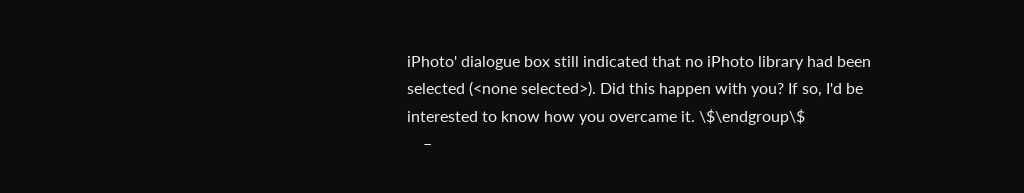iPhoto' dialogue box still indicated that no iPhoto library had been selected (<none selected>). Did this happen with you? If so, I'd be interested to know how you overcame it. \$\endgroup\$
    –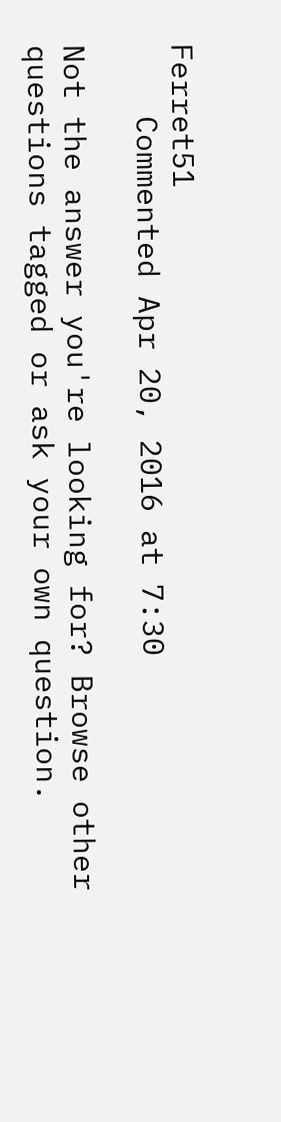Ferret51
    Commented Apr 20, 2016 at 7:30

Not the answer you're looking for? Browse other questions tagged or ask your own question.